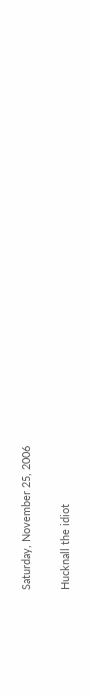Saturday, November 25, 2006

Hucknall the idiot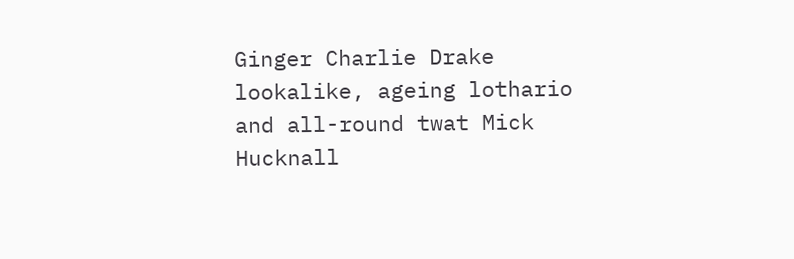Ginger Charlie Drake lookalike, ageing lothario and all-round twat Mick Hucknall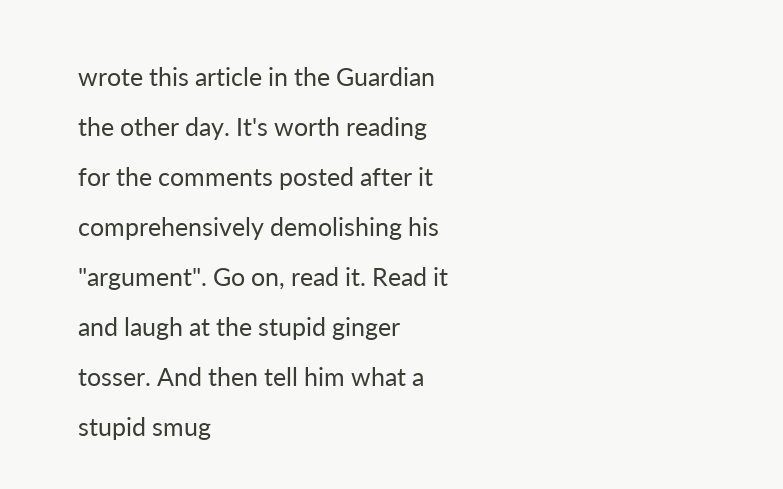wrote this article in the Guardian the other day. It's worth reading for the comments posted after it comprehensively demolishing his "argument". Go on, read it. Read it and laugh at the stupid ginger tosser. And then tell him what a stupid smug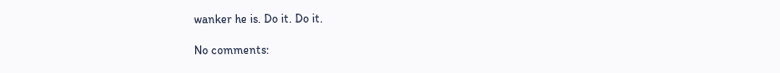wanker he is. Do it. Do it.

No comments: